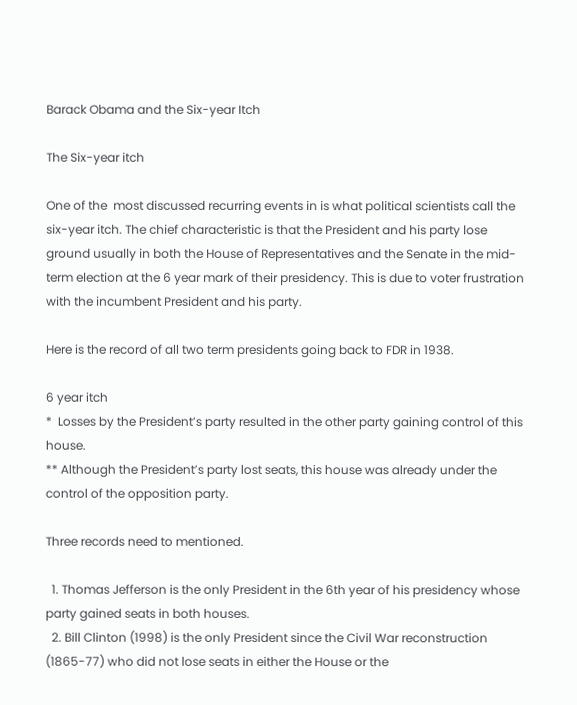Barack Obama and the Six-year Itch

The Six-year itch

One of the  most discussed recurring events in is what political scientists call the six-year itch. The chief characteristic is that the President and his party lose ground usually in both the House of Representatives and the Senate in the mid-term election at the 6 year mark of their presidency. This is due to voter frustration with the incumbent President and his party.

Here is the record of all two term presidents going back to FDR in 1938.

6 year itch
*  Losses by the President’s party resulted in the other party gaining control of this house.
** Although the President’s party lost seats, this house was already under the control of the opposition party.

Three records need to mentioned.

  1. Thomas Jefferson is the only President in the 6th year of his presidency whose party gained seats in both houses.
  2. Bill Clinton (1998) is the only President since the Civil War reconstruction (1865-77) who did not lose seats in either the House or the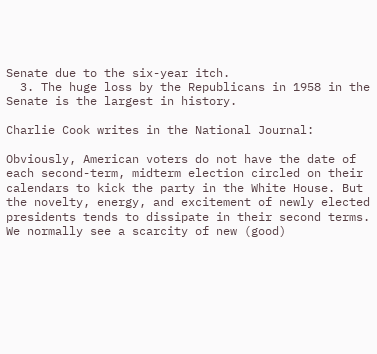Senate due to the six-year itch.
  3. The huge loss by the Republicans in 1958 in the Senate is the largest in history.

Charlie Cook writes in the National Journal:

Obviously, American voters do not have the date of each second-term, midterm election circled on their calendars to kick the party in the White House. But the novelty, energy, and excitement of newly elected presidents tends to dissipate in their second terms. We normally see a scarcity of new (good)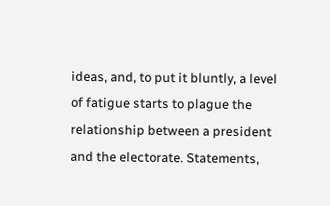ideas, and, to put it bluntly, a level of fatigue starts to plague the relationship between a president and the electorate. Statements,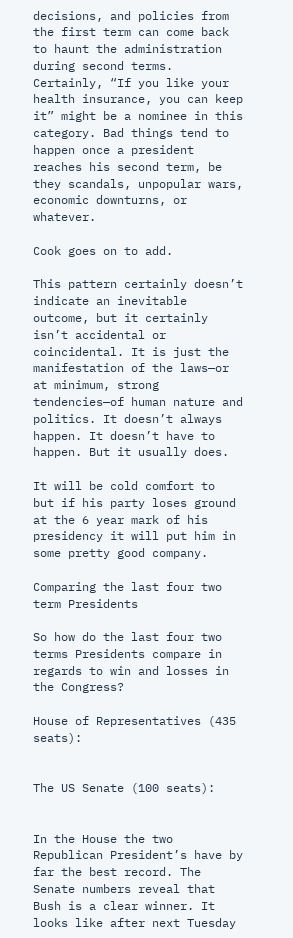decisions, and policies from the first term can come back to haunt the administration during second terms. Certainly, “If you like your health insurance, you can keep it” might be a nominee in this category. Bad things tend to happen once a president reaches his second term, be they scandals, unpopular wars, economic downturns, or whatever.

Cook goes on to add.

This pattern certainly doesn’t indicate an inevitable outcome, but it certainly isn’t accidental or coincidental. It is just the manifestation of the laws—or at minimum, strong tendencies—of human nature and politics. It doesn’t always happen. It doesn’t have to happen. But it usually does.

It will be cold comfort to  but if his party loses ground at the 6 year mark of his presidency it will put him in some pretty good company.

Comparing the last four two term Presidents

So how do the last four two terms Presidents compare in regards to win and losses in the Congress?

House of Representatives (435 seats):


The US Senate (100 seats):


In the House the two Republican President’s have by far the best record. The Senate numbers reveal that Bush is a clear winner. It looks like after next Tuesday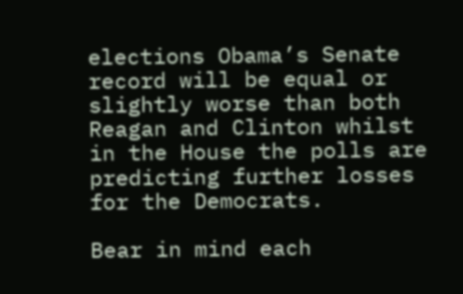elections Obama’s Senate record will be equal or slightly worse than both Reagan and Clinton whilst in the House the polls are predicting further losses for the Democrats.

Bear in mind each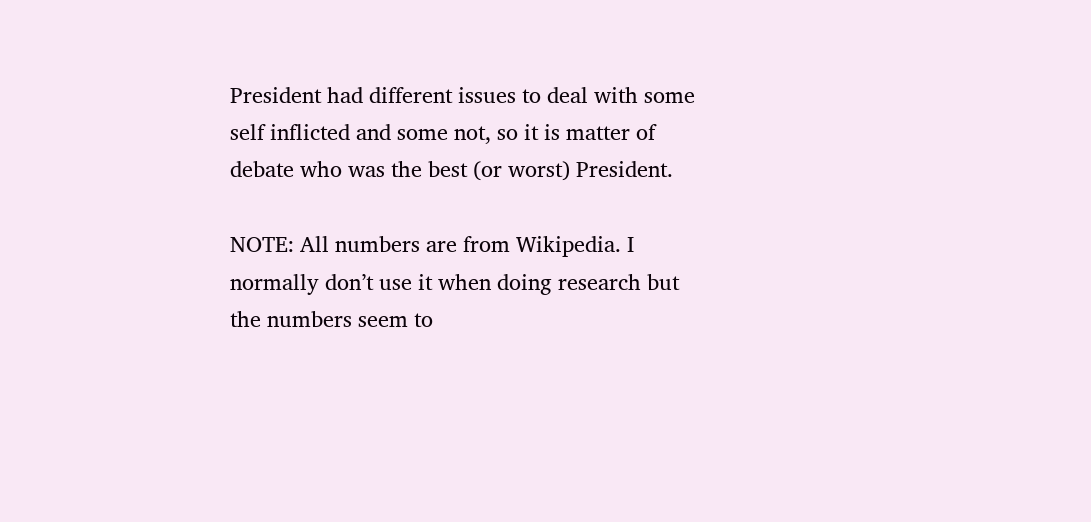President had different issues to deal with some self inflicted and some not, so it is matter of debate who was the best (or worst) President.

NOTE: All numbers are from Wikipedia. I normally don’t use it when doing research but the numbers seem to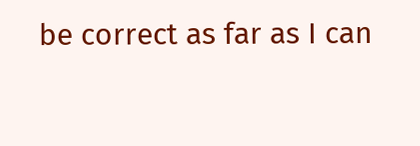be correct as far as I can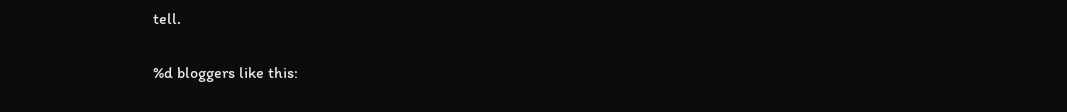tell.

%d bloggers like this: